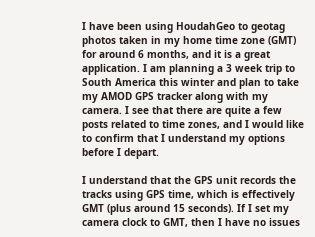I have been using HoudahGeo to geotag photos taken in my home time zone (GMT) for around 6 months, and it is a great application. I am planning a 3 week trip to South America this winter and plan to take my AMOD GPS tracker along with my camera. I see that there are quite a few posts related to time zones, and I would like to confirm that I understand my options before I depart.

I understand that the GPS unit records the tracks using GPS time, which is effectively GMT (plus around 15 seconds). If I set my camera clock to GMT, then I have no issues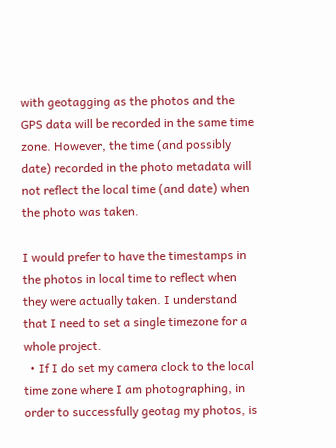with geotagging as the photos and the GPS data will be recorded in the same time zone. However, the time (and possibly date) recorded in the photo metadata will not reflect the local time (and date) when the photo was taken.

I would prefer to have the timestamps in the photos in local time to reflect when they were actually taken. I understand that I need to set a single timezone for a whole project.
  • If I do set my camera clock to the local time zone where I am photographing, in order to successfully geotag my photos, is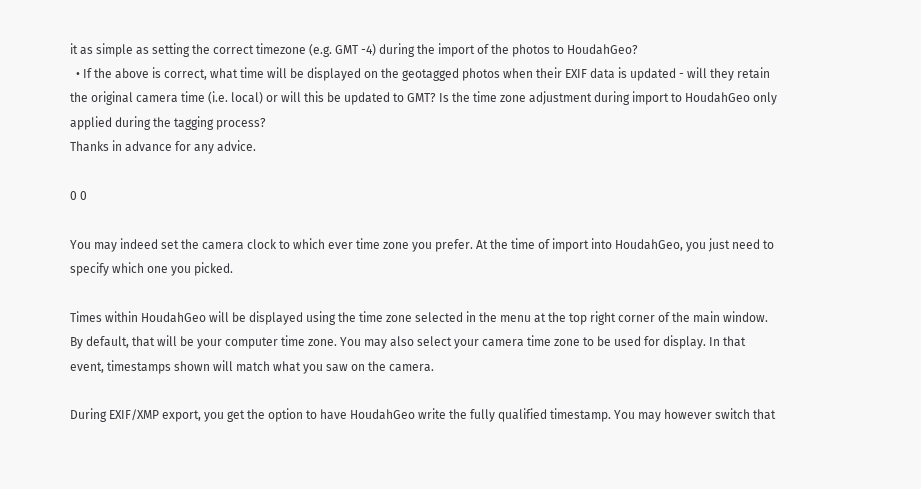it as simple as setting the correct timezone (e.g. GMT -4) during the import of the photos to HoudahGeo?
  • If the above is correct, what time will be displayed on the geotagged photos when their EXIF data is updated - will they retain the original camera time (i.e. local) or will this be updated to GMT? Is the time zone adjustment during import to HoudahGeo only applied during the tagging process?
Thanks in advance for any advice.

0 0

You may indeed set the camera clock to which ever time zone you prefer. At the time of import into HoudahGeo, you just need to specify which one you picked.

Times within HoudahGeo will be displayed using the time zone selected in the menu at the top right corner of the main window. By default, that will be your computer time zone. You may also select your camera time zone to be used for display. In that event, timestamps shown will match what you saw on the camera.

During EXIF/XMP export, you get the option to have HoudahGeo write the fully qualified timestamp. You may however switch that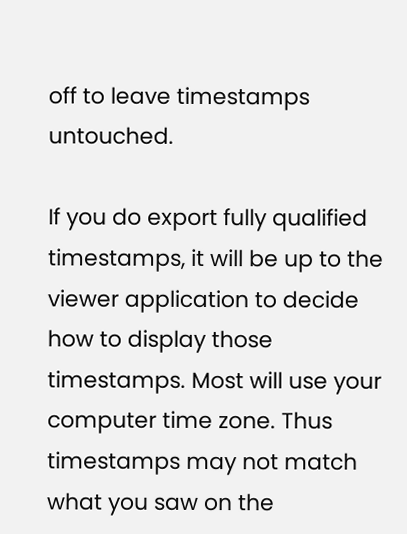off to leave timestamps untouched.

If you do export fully qualified timestamps, it will be up to the viewer application to decide how to display those timestamps. Most will use your computer time zone. Thus timestamps may not match what you saw on the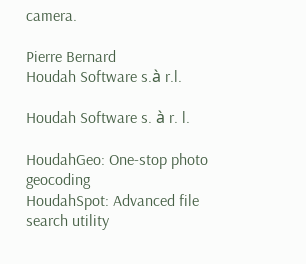camera.

Pierre Bernard
Houdah Software s.à r.l.

Houdah Software s. à r. l.

HoudahGeo: One-stop photo geocoding
HoudahSpot: Advanced file search utility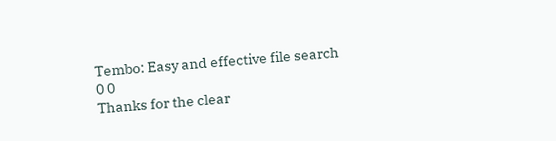Tembo: Easy and effective file search
0 0
Thanks for the clear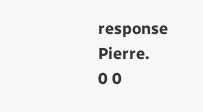response Pierre.
0 0